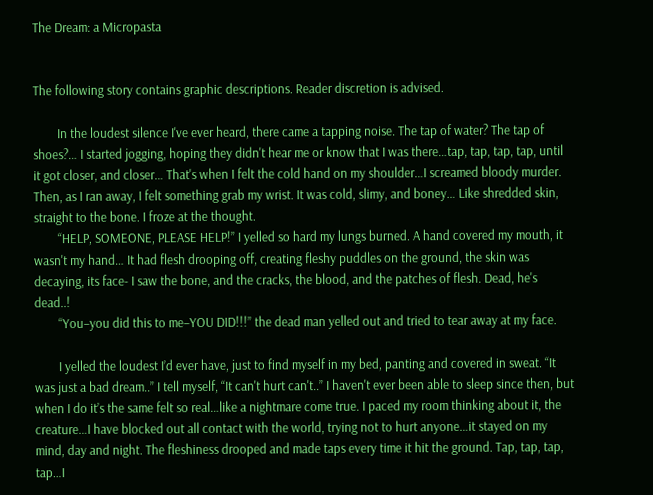The Dream: a Micropasta


The following story contains graphic descriptions. Reader discretion is advised.

        In the loudest silence I've ever heard, there came a tapping noise. The tap of water? The tap of shoes?… I started jogging, hoping they didn't hear me or know that I was there…tap, tap, tap, tap, until it got closer, and closer… That's when I felt the cold hand on my shoulder…I screamed bloody murder. Then, as I ran away, I felt something grab my wrist. It was cold, slimy, and boney… Like shredded skin, straight to the bone. I froze at the thought.
        “HELP, SOMEONE, PLEASE HELP!” I yelled so hard my lungs burned. A hand covered my mouth, it wasn't my hand… It had flesh drooping off, creating fleshy puddles on the ground, the skin was decaying, its face- I saw the bone, and the cracks, the blood, and the patches of flesh. Dead, he's dead..!
        “You–you did this to me–YOU DID!!!” the dead man yelled out and tried to tear away at my face.

        I yelled the loudest I’d ever have, just to find myself in my bed, panting and covered in sweat. “It was just a bad dream..” I tell myself, “It can't hurt can't..” I haven't ever been able to sleep since then, but when I do it’s the same felt so real…like a nightmare come true. I paced my room thinking about it, the creature…I have blocked out all contact with the world, trying not to hurt anyone…it stayed on my mind, day and night. The fleshiness drooped and made taps every time it hit the ground. Tap, tap, tap, tap…I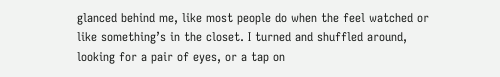glanced behind me, like most people do when the feel watched or like something’s in the closet. I turned and shuffled around, looking for a pair of eyes, or a tap on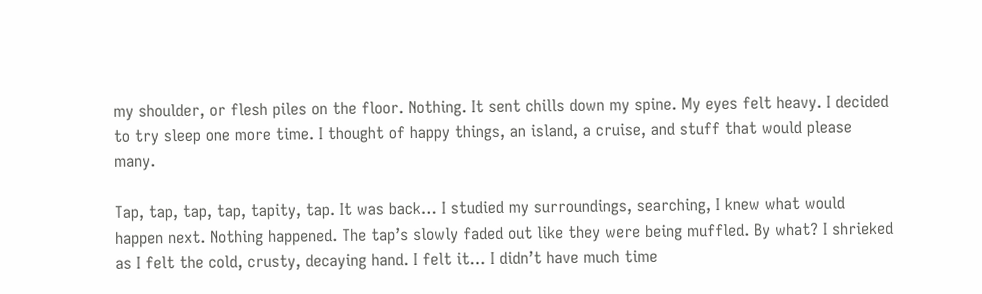my shoulder, or flesh piles on the floor. Nothing. It sent chills down my spine. My eyes felt heavy. I decided to try sleep one more time. I thought of happy things, an island, a cruise, and stuff that would please many.

Tap, tap, tap, tap, tapity, tap. It was back… I studied my surroundings, searching, I knew what would happen next. Nothing happened. The tap’s slowly faded out like they were being muffled. By what? I shrieked as I felt the cold, crusty, decaying hand. I felt it… I didn’t have much time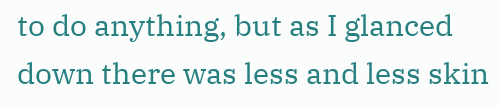to do anything, but as I glanced down there was less and less skin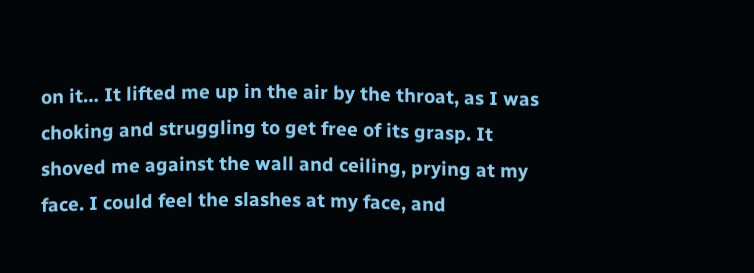on it… It lifted me up in the air by the throat, as I was choking and struggling to get free of its grasp. It shoved me against the wall and ceiling, prying at my face. I could feel the slashes at my face, and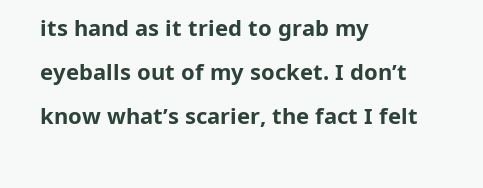its hand as it tried to grab my eyeballs out of my socket. I don’t know what’s scarier, the fact I felt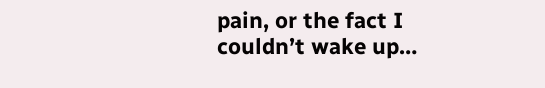pain, or the fact I couldn’t wake up…